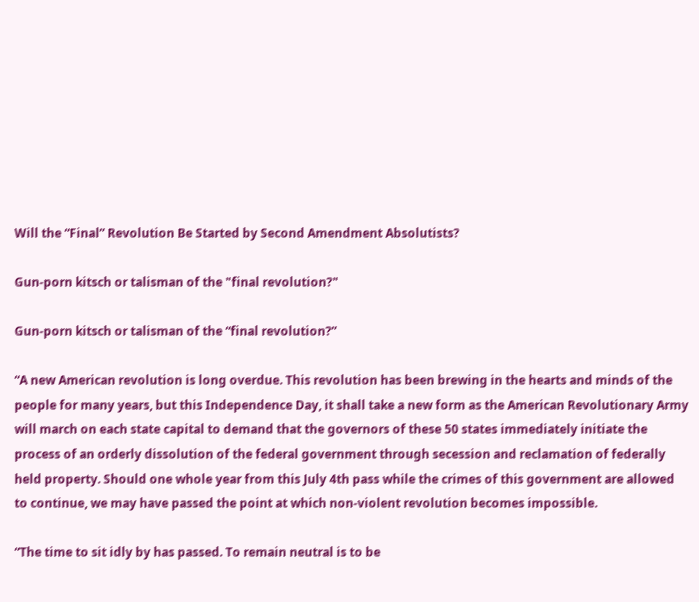Will the “Final” Revolution Be Started by Second Amendment Absolutists?

Gun-porn kitsch or talisman of the "final revolution?"

Gun-porn kitsch or talisman of the “final revolution?”

“A new American revolution is long overdue. This revolution has been brewing in the hearts and minds of the people for many years, but this Independence Day, it shall take a new form as the American Revolutionary Army will march on each state capital to demand that the governors of these 50 states immediately initiate the process of an orderly dissolution of the federal government through secession and reclamation of federally held property. Should one whole year from this July 4th pass while the crimes of this government are allowed to continue, we may have passed the point at which non-violent revolution becomes impossible.

“The time to sit idly by has passed. To remain neutral is to be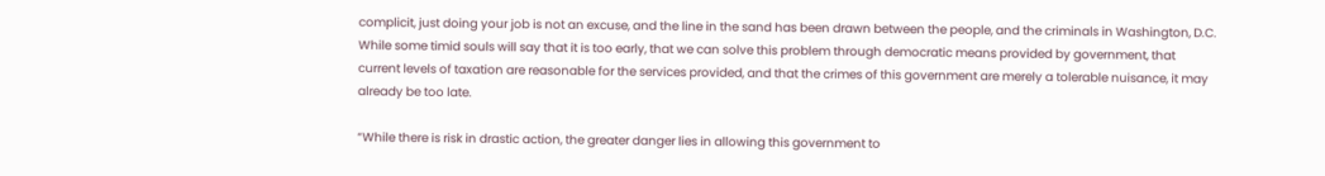complicit, just doing your job is not an excuse, and the line in the sand has been drawn between the people, and the criminals in Washington, D.C. While some timid souls will say that it is too early, that we can solve this problem through democratic means provided by government, that current levels of taxation are reasonable for the services provided, and that the crimes of this government are merely a tolerable nuisance, it may already be too late.

“While there is risk in drastic action, the greater danger lies in allowing this government to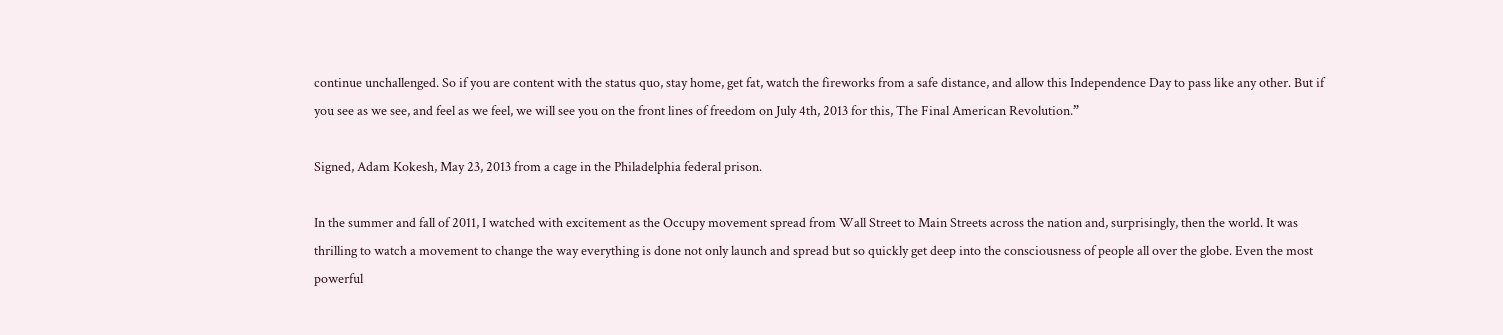continue unchallenged. So if you are content with the status quo, stay home, get fat, watch the fireworks from a safe distance, and allow this Independence Day to pass like any other. But if you see as we see, and feel as we feel, we will see you on the front lines of freedom on July 4th, 2013 for this, The Final American Revolution.”

Signed, Adam Kokesh, May 23, 2013 from a cage in the Philadelphia federal prison.

In the summer and fall of 2011, I watched with excitement as the Occupy movement spread from Wall Street to Main Streets across the nation and, surprisingly, then the world. It was thrilling to watch a movement to change the way everything is done not only launch and spread but so quickly get deep into the consciousness of people all over the globe. Even the most powerful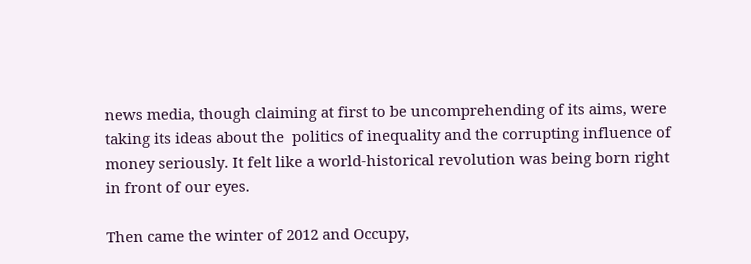news media, though claiming at first to be uncomprehending of its aims, were taking its ideas about the  politics of inequality and the corrupting influence of money seriously. It felt like a world-historical revolution was being born right in front of our eyes.

Then came the winter of 2012 and Occupy,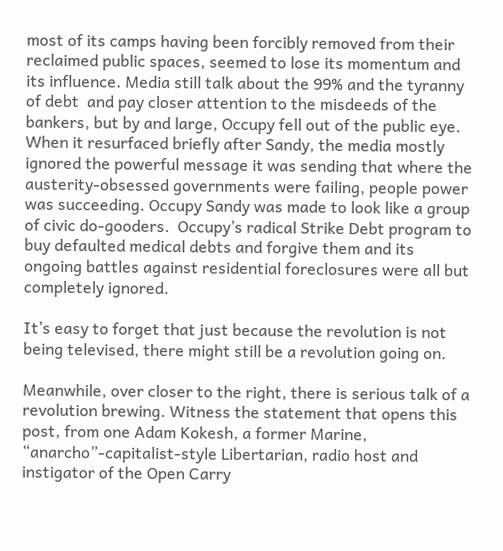most of its camps having been forcibly removed from their reclaimed public spaces, seemed to lose its momentum and its influence. Media still talk about the 99% and the tyranny of debt  and pay closer attention to the misdeeds of the bankers, but by and large, Occupy fell out of the public eye. When it resurfaced briefly after Sandy, the media mostly ignored the powerful message it was sending that where the austerity-obsessed governments were failing, people power was succeeding. Occupy Sandy was made to look like a group of civic do-gooders.  Occupy’s radical Strike Debt program to buy defaulted medical debts and forgive them and its ongoing battles against residential foreclosures were all but completely ignored.

It’s easy to forget that just because the revolution is not being televised, there might still be a revolution going on.

Meanwhile, over closer to the right, there is serious talk of a revolution brewing. Witness the statement that opens this post, from one Adam Kokesh, a former Marine, “anarcho”-capitalist-style Libertarian, radio host and instigator of the Open Carry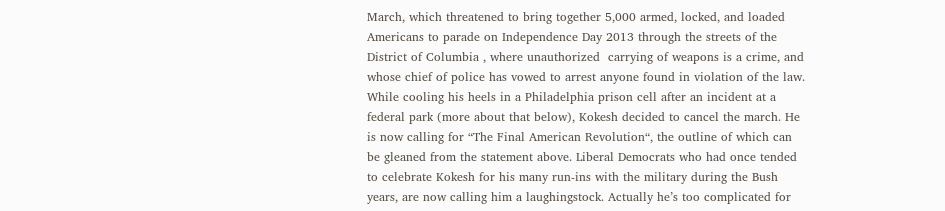March, which threatened to bring together 5,000 armed, locked, and loaded Americans to parade on Independence Day 2013 through the streets of the District of Columbia , where unauthorized  carrying of weapons is a crime, and whose chief of police has vowed to arrest anyone found in violation of the law. While cooling his heels in a Philadelphia prison cell after an incident at a federal park (more about that below), Kokesh decided to cancel the march. He is now calling for “The Final American Revolution“, the outline of which can be gleaned from the statement above. Liberal Democrats who had once tended to celebrate Kokesh for his many run-ins with the military during the Bush years, are now calling him a laughingstock. Actually he’s too complicated for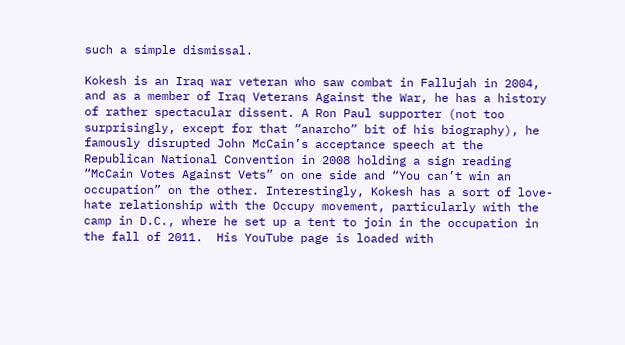such a simple dismissal.

Kokesh is an Iraq war veteran who saw combat in Fallujah in 2004, and as a member of Iraq Veterans Against the War, he has a history of rather spectacular dissent. A Ron Paul supporter (not too surprisingly, except for that “anarcho” bit of his biography), he famously disrupted John McCain’s acceptance speech at the Republican National Convention in 2008 holding a sign reading  “McCain Votes Against Vets” on one side and “You can’t win an occupation” on the other. Interestingly, Kokesh has a sort of love-hate relationship with the Occupy movement, particularly with the camp in D.C., where he set up a tent to join in the occupation in the fall of 2011.  His YouTube page is loaded with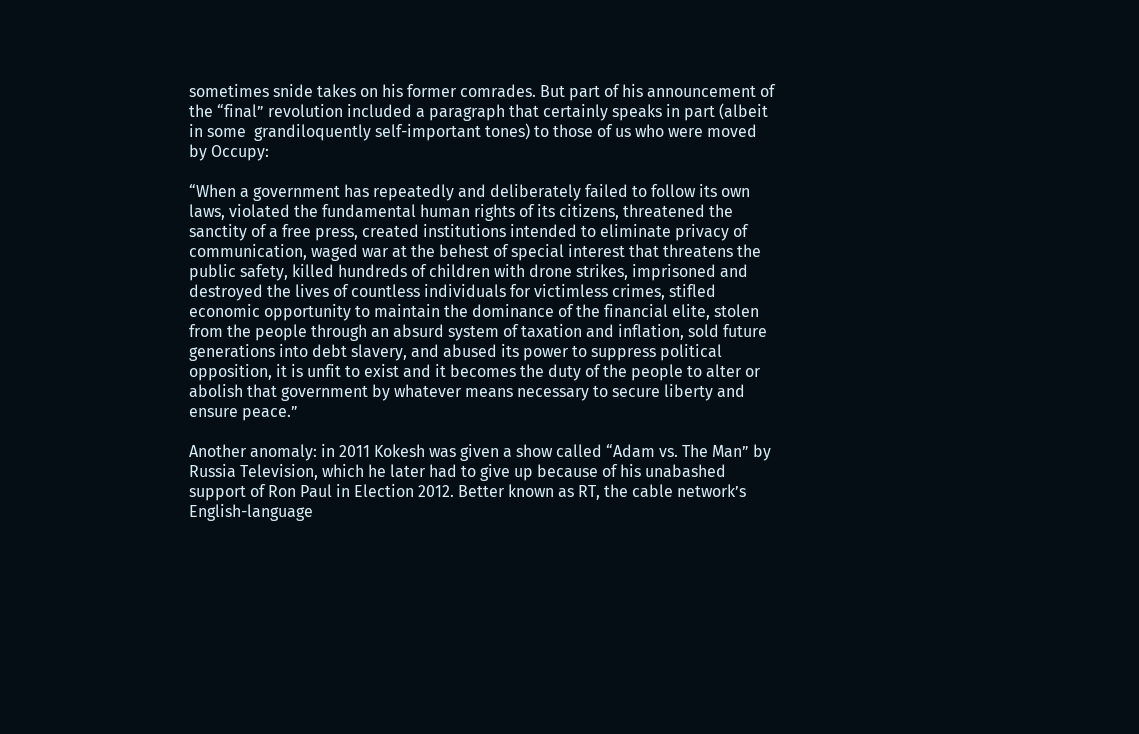sometimes snide takes on his former comrades. But part of his announcement of the “final” revolution included a paragraph that certainly speaks in part (albeit in some  grandiloquently self-important tones) to those of us who were moved by Occupy:

“When a government has repeatedly and deliberately failed to follow its own laws, violated the fundamental human rights of its citizens, threatened the sanctity of a free press, created institutions intended to eliminate privacy of communication, waged war at the behest of special interest that threatens the public safety, killed hundreds of children with drone strikes, imprisoned and destroyed the lives of countless individuals for victimless crimes, stifled economic opportunity to maintain the dominance of the financial elite, stolen from the people through an absurd system of taxation and inflation, sold future generations into debt slavery, and abused its power to suppress political opposition, it is unfit to exist and it becomes the duty of the people to alter or abolish that government by whatever means necessary to secure liberty and ensure peace.”

Another anomaly: in 2011 Kokesh was given a show called “Adam vs. The Man” by Russia Television, which he later had to give up because of his unabashed support of Ron Paul in Election 2012. Better known as RT, the cable network’s English-language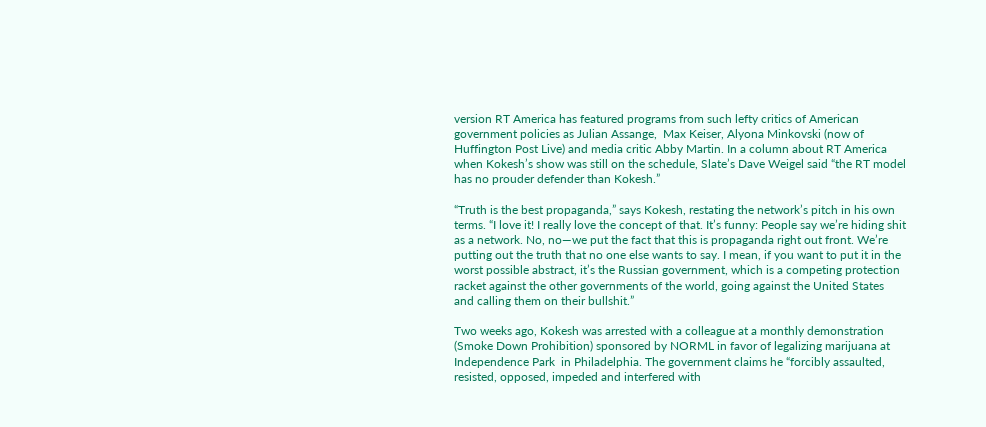version RT America has featured programs from such lefty critics of American government policies as Julian Assange,  Max Keiser, Alyona Minkovski (now of Huffington Post Live) and media critic Abby Martin. In a column about RT America when Kokesh’s show was still on the schedule, Slate’s Dave Weigel said “the RT model has no prouder defender than Kokesh.”

“Truth is the best propaganda,” says Kokesh, restating the network’s pitch in his own terms. “I love it! I really love the concept of that. It’s funny: People say we’re hiding shit as a network. No, no—we put the fact that this is propaganda right out front. We’re putting out the truth that no one else wants to say. I mean, if you want to put it in the worst possible abstract, it’s the Russian government, which is a competing protection racket against the other governments of the world, going against the United States and calling them on their bullshit.”

Two weeks ago, Kokesh was arrested with a colleague at a monthly demonstration (Smoke Down Prohibition) sponsored by NORML in favor of legalizing marijuana at Independence Park  in Philadelphia. The government claims he “forcibly assaulted, resisted, opposed, impeded and interfered with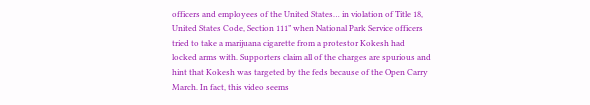officers and employees of the United States… in violation of Title 18, United States Code, Section 111” when National Park Service officers tried to take a marijuana cigarette from a protestor Kokesh had locked arms with. Supporters claim all of the charges are spurious and hint that Kokesh was targeted by the feds because of the Open Carry March. In fact, this video seems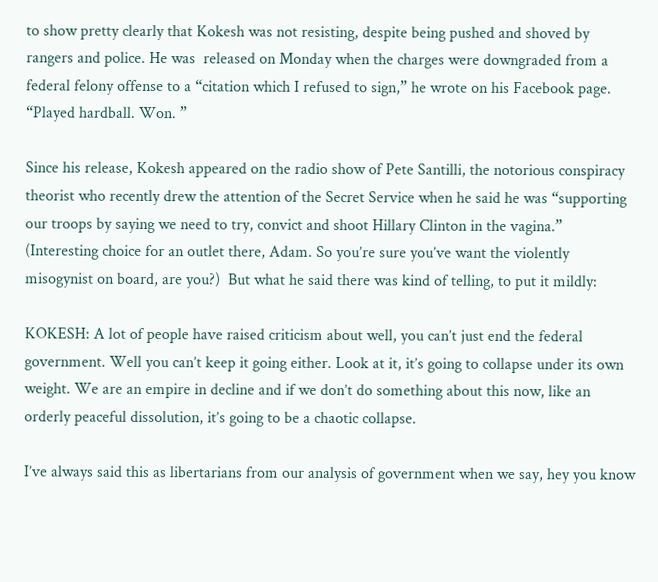to show pretty clearly that Kokesh was not resisting, despite being pushed and shoved by rangers and police. He was  released on Monday when the charges were downgraded from a federal felony offense to a “citation which I refused to sign,” he wrote on his Facebook page. “Played hardball. Won. ”

Since his release, Kokesh appeared on the radio show of Pete Santilli, the notorious conspiracy theorist who recently drew the attention of the Secret Service when he said he was “supporting our troops by saying we need to try, convict and shoot Hillary Clinton in the vagina.”  (Interesting choice for an outlet there, Adam. So you’re sure you’ve want the violently misogynist on board, are you?)  But what he said there was kind of telling, to put it mildly:

KOKESH: A lot of people have raised criticism about well, you can’t just end the federal government. Well you can’t keep it going either. Look at it, it’s going to collapse under its own weight. We are an empire in decline and if we don’t do something about this now, like an orderly peaceful dissolution, it’s going to be a chaotic collapse.

I’ve always said this as libertarians from our analysis of government when we say, hey you know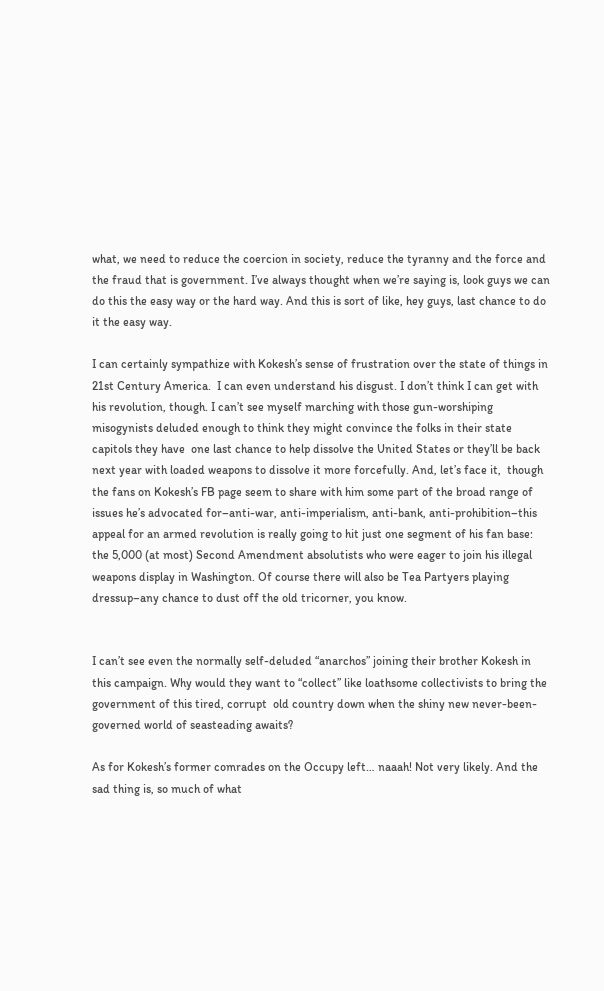what, we need to reduce the coercion in society, reduce the tyranny and the force and the fraud that is government. I’ve always thought when we’re saying is, look guys we can do this the easy way or the hard way. And this is sort of like, hey guys, last chance to do it the easy way.

I can certainly sympathize with Kokesh’s sense of frustration over the state of things in 21st Century America.  I can even understand his disgust. I don’t think I can get with his revolution, though. I can’t see myself marching with those gun-worshiping misogynists deluded enough to think they might convince the folks in their state capitols they have  one last chance to help dissolve the United States or they’ll be back next year with loaded weapons to dissolve it more forcefully. And, let’s face it,  though the fans on Kokesh’s FB page seem to share with him some part of the broad range of issues he’s advocated for–anti-war, anti-imperialism, anti-bank, anti-prohibition–this appeal for an armed revolution is really going to hit just one segment of his fan base: the 5,000 (at most) Second Amendment absolutists who were eager to join his illegal weapons display in Washington. Of course there will also be Tea Partyers playing dressup–any chance to dust off the old tricorner, you know.


I can’t see even the normally self-deluded “anarchos” joining their brother Kokesh in this campaign. Why would they want to “collect” like loathsome collectivists to bring the government of this tired, corrupt  old country down when the shiny new never-been-governed world of seasteading awaits?

As for Kokesh’s former comrades on the Occupy left… naaah! Not very likely. And the sad thing is, so much of what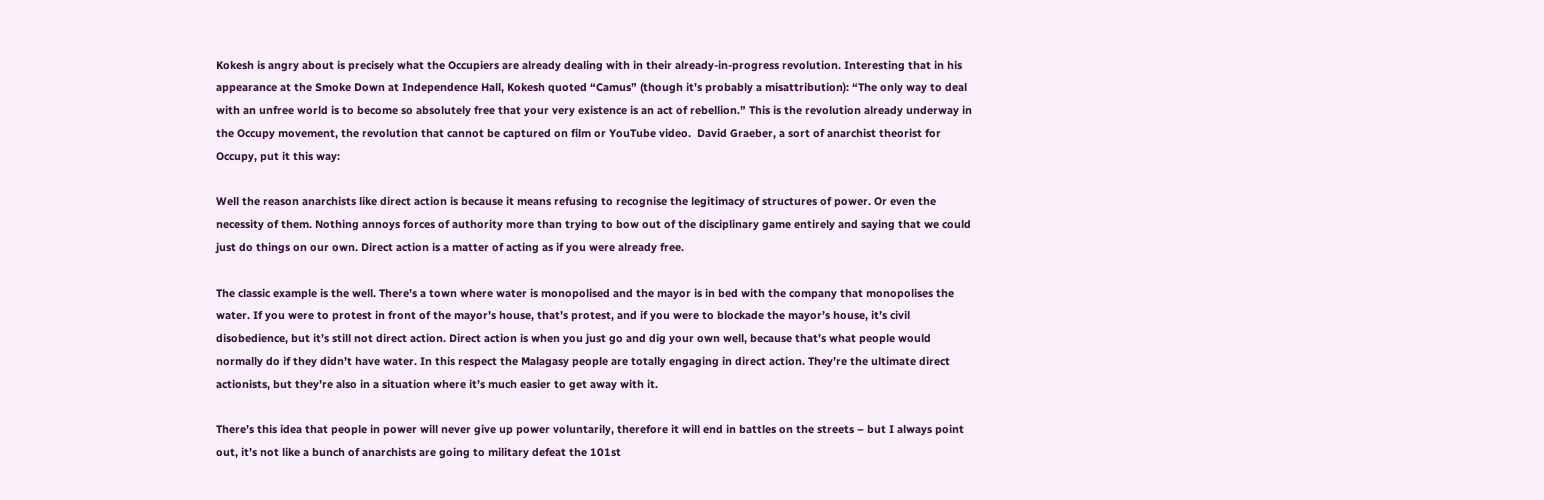Kokesh is angry about is precisely what the Occupiers are already dealing with in their already-in-progress revolution. Interesting that in his appearance at the Smoke Down at Independence Hall, Kokesh quoted “Camus” (though it’s probably a misattribution): “The only way to deal with an unfree world is to become so absolutely free that your very existence is an act of rebellion.” This is the revolution already underway in the Occupy movement, the revolution that cannot be captured on film or YouTube video.  David Graeber, a sort of anarchist theorist for Occupy, put it this way:

Well the reason anarchists like direct action is because it means refusing to recognise the legitimacy of structures of power. Or even the necessity of them. Nothing annoys forces of authority more than trying to bow out of the disciplinary game entirely and saying that we could just do things on our own. Direct action is a matter of acting as if you were already free.

The classic example is the well. There’s a town where water is monopolised and the mayor is in bed with the company that monopolises the water. If you were to protest in front of the mayor’s house, that’s protest, and if you were to blockade the mayor’s house, it’s civil disobedience, but it’s still not direct action. Direct action is when you just go and dig your own well, because that’s what people would normally do if they didn’t have water. In this respect the Malagasy people are totally engaging in direct action. They’re the ultimate direct actionists, but they’re also in a situation where it’s much easier to get away with it.

There’s this idea that people in power will never give up power voluntarily, therefore it will end in battles on the streets – but I always point out, it’s not like a bunch of anarchists are going to military defeat the 101st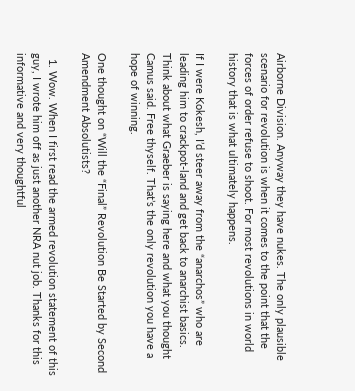Airborne Division. Anyway they have nukes. The only plausible scenario for revolution is when it comes to the point that the forces of order refuse to shoot. For most revolutions in world history that is what ultimately happens.

If I were Kokesh, I’d steer away from the “anarchos” who are leading him to crackpot-land and get back to anarchist basics. Think about what Graeber is saying here and what you thought Camus said. Free thyself. That’s the only revolution you have a hope of winning.

One thought on “Will the “Final” Revolution Be Started by Second Amendment Absolutists?

  1. Wow. When I first read the armed revolution statement of this guy, I wrote him off as just another NRA nut job. Thanks for this informative and very thoughtful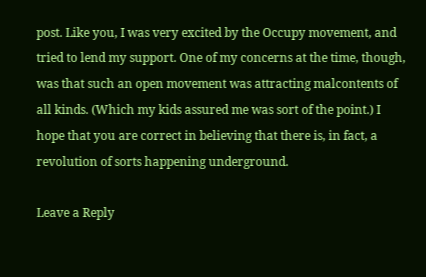post. Like you, I was very excited by the Occupy movement, and tried to lend my support. One of my concerns at the time, though, was that such an open movement was attracting malcontents of all kinds. (Which my kids assured me was sort of the point.) I hope that you are correct in believing that there is, in fact, a revolution of sorts happening underground.

Leave a Reply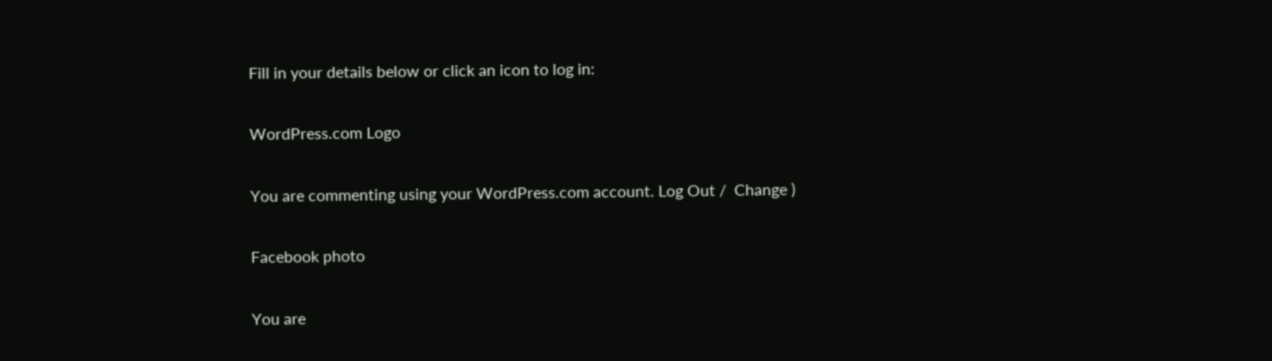Fill in your details below or click an icon to log in:

WordPress.com Logo

You are commenting using your WordPress.com account. Log Out /  Change )

Facebook photo

You are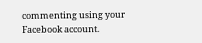commenting using your Facebook account.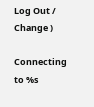Log Out /  Change )

Connecting to %s